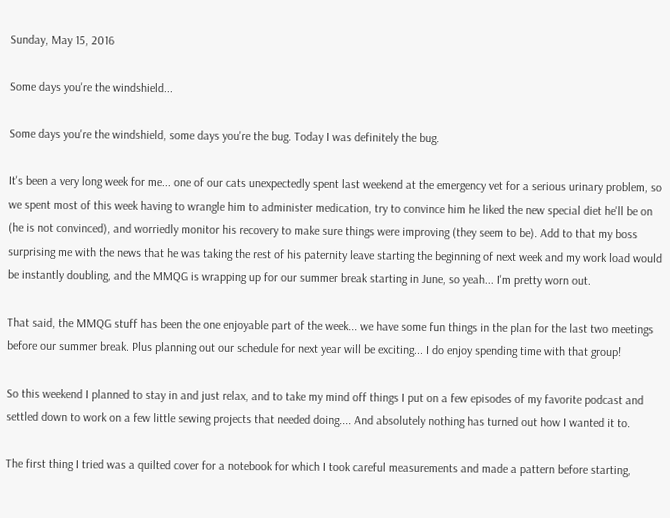Sunday, May 15, 2016

Some days you're the windshield...

Some days you're the windshield, some days you're the bug. Today I was definitely the bug.

It's been a very long week for me... one of our cats unexpectedly spent last weekend at the emergency vet for a serious urinary problem, so we spent most of this week having to wrangle him to administer medication, try to convince him he liked the new special diet he'll be on (he is not convinced), and worriedly monitor his recovery to make sure things were improving (they seem to be). Add to that my boss surprising me with the news that he was taking the rest of his paternity leave starting the beginning of next week and my work load would be instantly doubling, and the MMQG is wrapping up for our summer break starting in June, so yeah... I'm pretty worn out.

That said, the MMQG stuff has been the one enjoyable part of the week... we have some fun things in the plan for the last two meetings before our summer break. Plus planning out our schedule for next year will be exciting... I do enjoy spending time with that group!

So this weekend I planned to stay in and just relax, and to take my mind off things I put on a few episodes of my favorite podcast and settled down to work on a few little sewing projects that needed doing.... And absolutely nothing has turned out how I wanted it to.

The first thing I tried was a quilted cover for a notebook for which I took careful measurements and made a pattern before starting,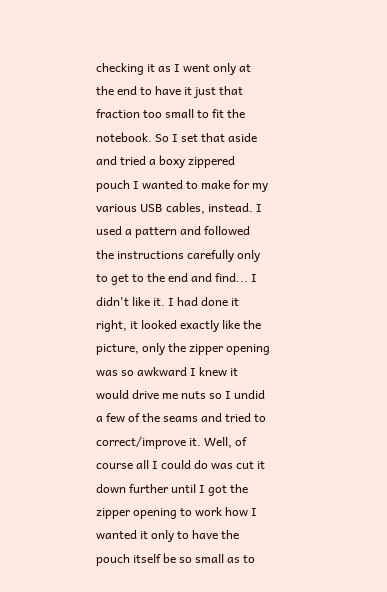checking it as I went only at the end to have it just that fraction too small to fit the notebook. So I set that aside and tried a boxy zippered pouch I wanted to make for my various USB cables, instead. I used a pattern and followed the instructions carefully only to get to the end and find... I didn't like it. I had done it right, it looked exactly like the picture, only the zipper opening was so awkward I knew it would drive me nuts so I undid a few of the seams and tried to correct/improve it. Well, of course all I could do was cut it down further until I got the zipper opening to work how I wanted it only to have the pouch itself be so small as to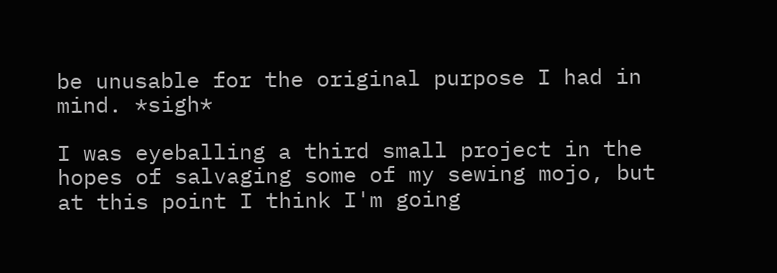be unusable for the original purpose I had in mind. *sigh*

I was eyeballing a third small project in the hopes of salvaging some of my sewing mojo, but at this point I think I'm going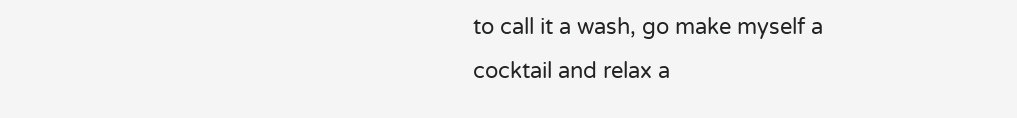to call it a wash, go make myself a cocktail and relax a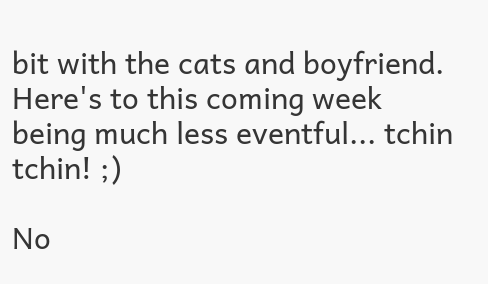bit with the cats and boyfriend. Here's to this coming week being much less eventful... tchin tchin! ;)

No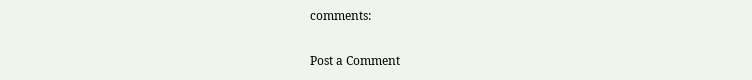comments:

Post a Comment